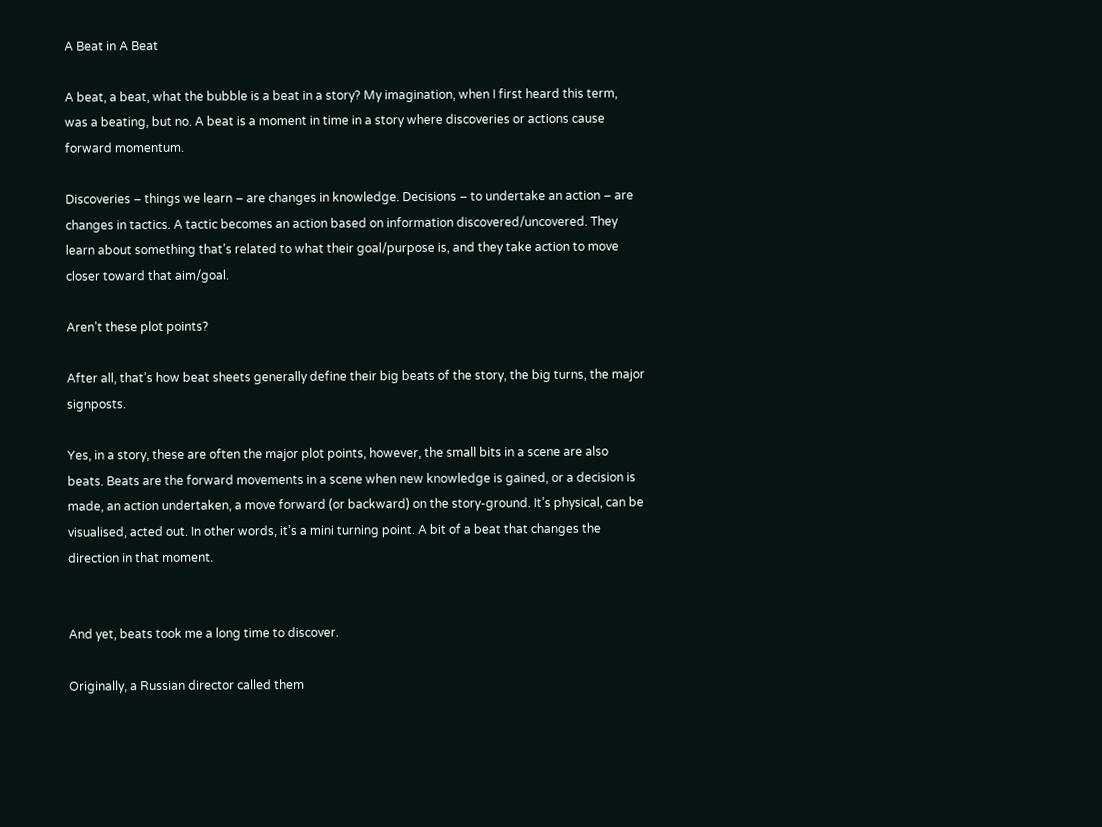A Beat in A Beat

A beat, a beat, what the bubble is a beat in a story? My imagination, when I first heard this term, was a beating, but no. A beat is a moment in time in a story where discoveries or actions cause forward momentum.

Discoveries – things we learn – are changes in knowledge. Decisions – to undertake an action – are changes in tactics. A tactic becomes an action based on information discovered/uncovered. They learn about something that’s related to what their goal/purpose is, and they take action to move closer toward that aim/goal.

Aren’t these plot points?

After all, that’s how beat sheets generally define their big beats of the story, the big turns, the major signposts.

Yes, in a story, these are often the major plot points, however, the small bits in a scene are also beats. Beats are the forward movements in a scene when new knowledge is gained, or a decision is made, an action undertaken, a move forward (or backward) on the story-ground. It’s physical, can be visualised, acted out. In other words, it’s a mini turning point. A bit of a beat that changes the direction in that moment.


And yet, beats took me a long time to discover.

Originally, a Russian director called them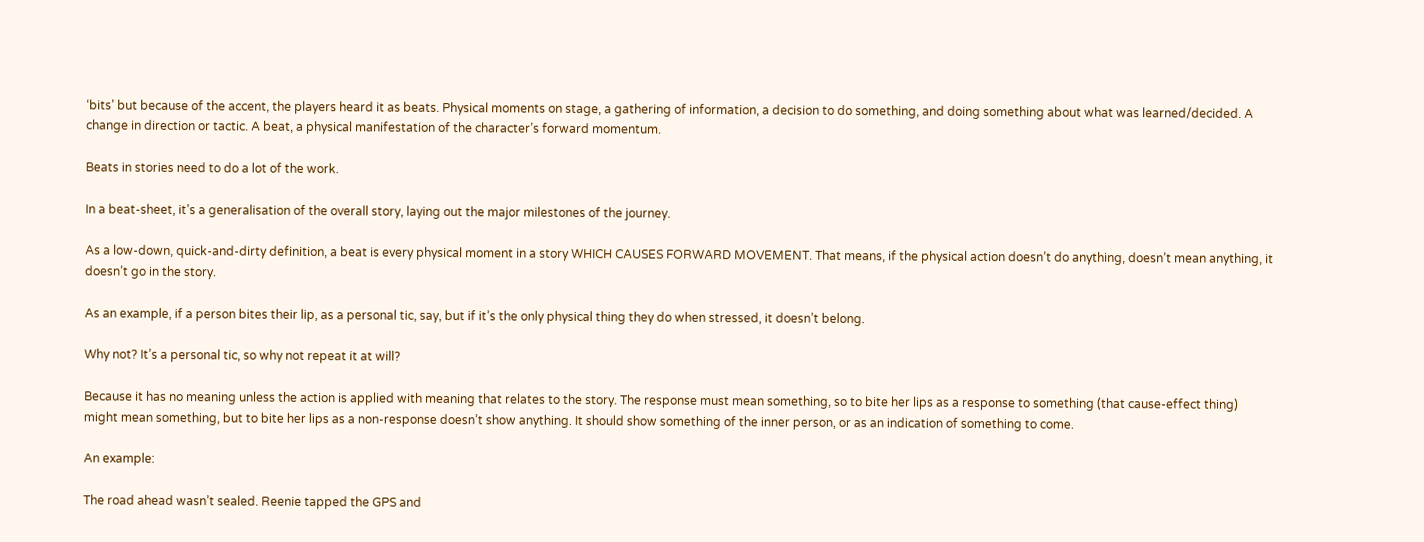‘bits’ but because of the accent, the players heard it as beats. Physical moments on stage, a gathering of information, a decision to do something, and doing something about what was learned/decided. A change in direction or tactic. A beat, a physical manifestation of the character’s forward momentum.

Beats in stories need to do a lot of the work.

In a beat-sheet, it’s a generalisation of the overall story, laying out the major milestones of the journey.

As a low-down, quick-and-dirty definition, a beat is every physical moment in a story WHICH CAUSES FORWARD MOVEMENT. That means, if the physical action doesn’t do anything, doesn’t mean anything, it doesn’t go in the story.

As an example, if a person bites their lip, as a personal tic, say, but if it’s the only physical thing they do when stressed, it doesn’t belong.

Why not? It’s a personal tic, so why not repeat it at will?

Because it has no meaning unless the action is applied with meaning that relates to the story. The response must mean something, so to bite her lips as a response to something (that cause-effect thing) might mean something, but to bite her lips as a non-response doesn’t show anything. It should show something of the inner person, or as an indication of something to come.

An example:

The road ahead wasn’t sealed. Reenie tapped the GPS and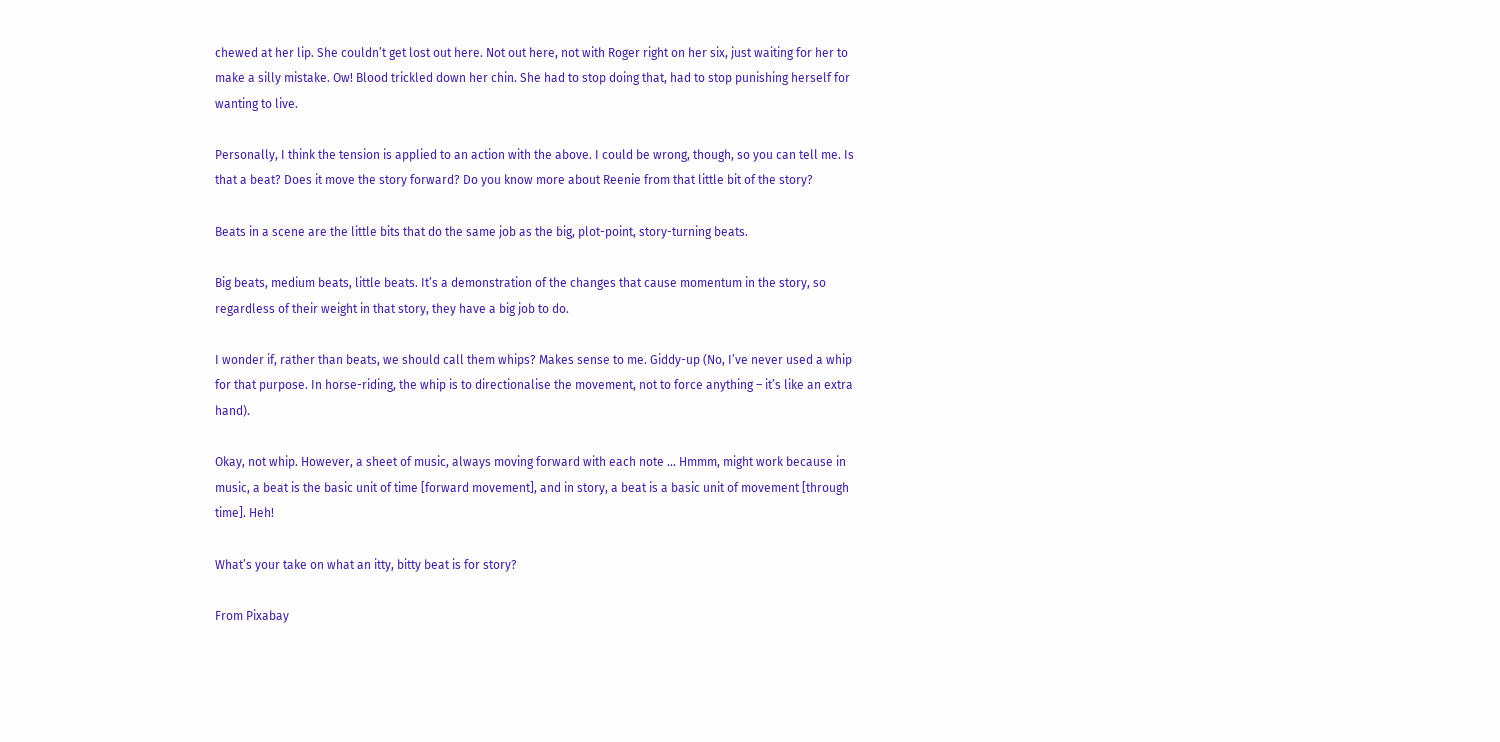chewed at her lip. She couldn’t get lost out here. Not out here, not with Roger right on her six, just waiting for her to make a silly mistake. Ow! Blood trickled down her chin. She had to stop doing that, had to stop punishing herself for wanting to live.

Personally, I think the tension is applied to an action with the above. I could be wrong, though, so you can tell me. Is that a beat? Does it move the story forward? Do you know more about Reenie from that little bit of the story?

Beats in a scene are the little bits that do the same job as the big, plot-point, story-turning beats.

Big beats, medium beats, little beats. It’s a demonstration of the changes that cause momentum in the story, so regardless of their weight in that story, they have a big job to do.

I wonder if, rather than beats, we should call them whips? Makes sense to me. Giddy-up (No, I’ve never used a whip for that purpose. In horse-riding, the whip is to directionalise the movement, not to force anything – it’s like an extra hand).

Okay, not whip. However, a sheet of music, always moving forward with each note … Hmmm, might work because in music, a beat is the basic unit of time [forward movement], and in story, a beat is a basic unit of movement [through time]. Heh!

What’s your take on what an itty, bitty beat is for story?

From Pixabay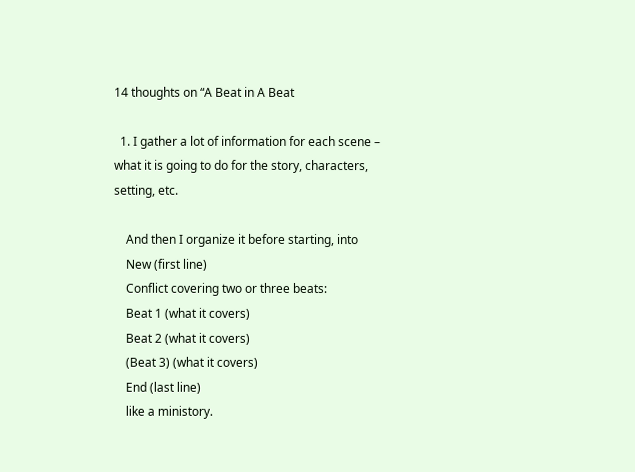14 thoughts on “A Beat in A Beat

  1. I gather a lot of information for each scene – what it is going to do for the story, characters, setting, etc.

    And then I organize it before starting, into
    New (first line)
    Conflict covering two or three beats:
    Beat 1 (what it covers)
    Beat 2 (what it covers)
    (Beat 3) (what it covers)
    End (last line)
    like a ministory.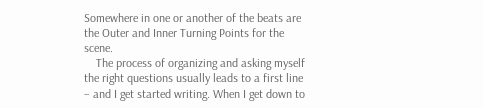Somewhere in one or another of the beats are the Outer and Inner Turning Points for the scene.
    The process of organizing and asking myself the right questions usually leads to a first line – and I get started writing. When I get down to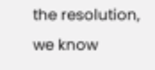the resolution, we know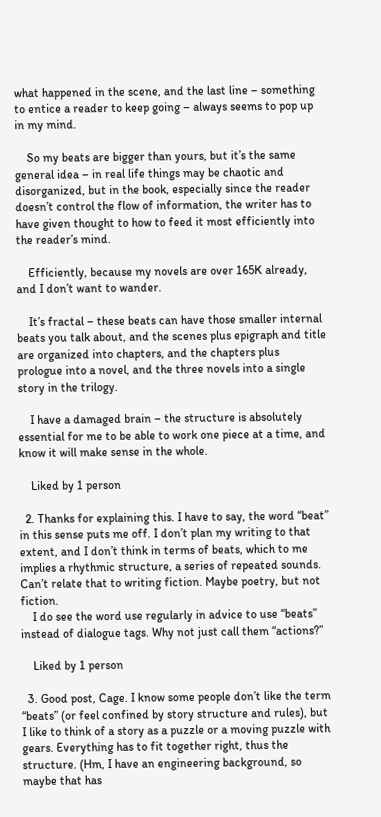what happened in the scene, and the last line – something to entice a reader to keep going – always seems to pop up in my mind.

    So my beats are bigger than yours, but it’s the same general idea – in real life things may be chaotic and disorganized, but in the book, especially since the reader doesn’t control the flow of information, the writer has to have given thought to how to feed it most efficiently into the reader’s mind.

    Efficiently, because my novels are over 165K already, and I don’t want to wander.

    It’s fractal – these beats can have those smaller internal beats you talk about, and the scenes plus epigraph and title are organized into chapters, and the chapters plus prologue into a novel, and the three novels into a single story in the trilogy.

    I have a damaged brain – the structure is absolutely essential for me to be able to work one piece at a time, and know it will make sense in the whole.

    Liked by 1 person

  2. Thanks for explaining this. I have to say, the word “beat” in this sense puts me off. I don’t plan my writing to that extent, and I don’t think in terms of beats, which to me implies a rhythmic structure, a series of repeated sounds. Can’t relate that to writing fiction. Maybe poetry, but not fiction.
    I do see the word use regularly in advice to use “beats” instead of dialogue tags. Why not just call them “actions?”

    Liked by 1 person

  3. Good post, Cage. I know some people don’t like the term “beats” (or feel confined by story structure and rules), but I like to think of a story as a puzzle or a moving puzzle with gears. Everything has to fit together right, thus the structure. (Hm, I have an engineering background, so maybe that has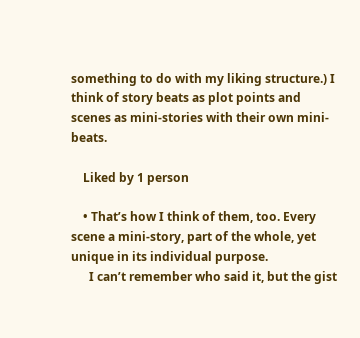something to do with my liking structure.) I think of story beats as plot points and scenes as mini-stories with their own mini-beats.

    Liked by 1 person

    • That’s how I think of them, too. Every scene a mini-story, part of the whole, yet unique in its individual purpose.
      I can’t remember who said it, but the gist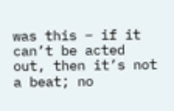was this – if it can’t be acted out, then it’s not a beat; no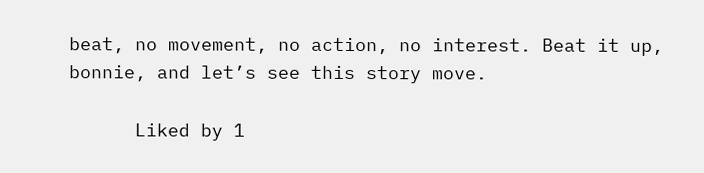beat, no movement, no action, no interest. Beat it up, bonnie, and let’s see this story move.

      Liked by 1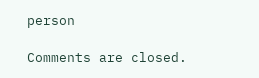person

Comments are closed.